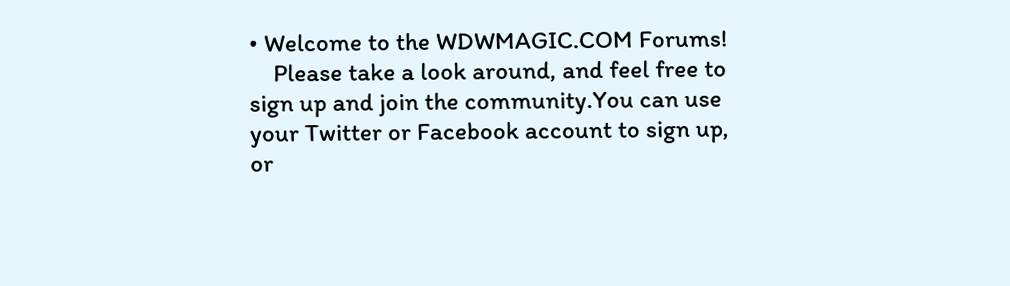• Welcome to the WDWMAGIC.COM Forums!
    Please take a look around, and feel free to sign up and join the community.You can use your Twitter or Facebook account to sign up, or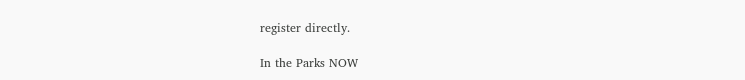register directly.

In the Parks NOW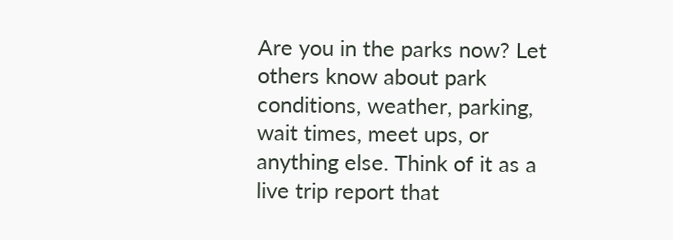Are you in the parks now? Let others know about park conditions, weather, parking, wait times, meet ups, or anything else. Think of it as a live trip report that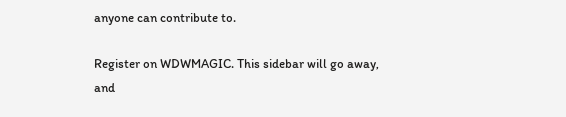anyone can contribute to.

Register on WDWMAGIC. This sidebar will go away, and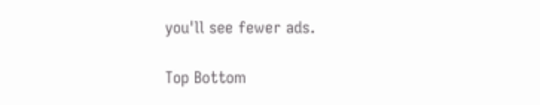you'll see fewer ads.

Top Bottom